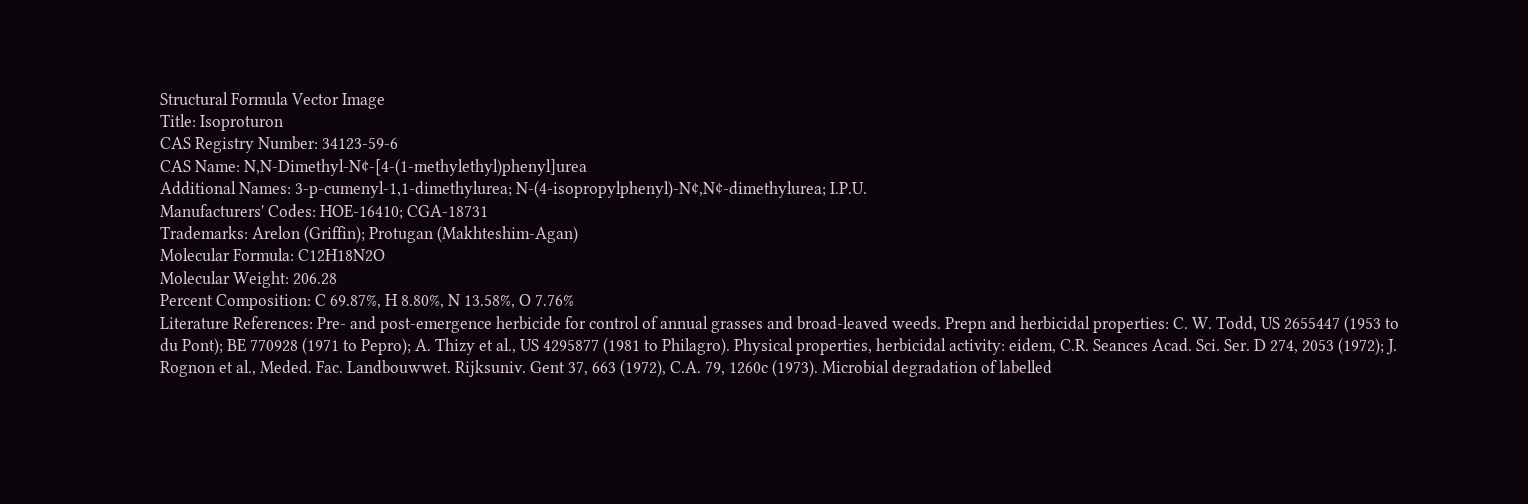Structural Formula Vector Image
Title: Isoproturon
CAS Registry Number: 34123-59-6
CAS Name: N,N-Dimethyl-N¢-[4-(1-methylethyl)phenyl]urea
Additional Names: 3-p-cumenyl-1,1-dimethylurea; N-(4-isopropylphenyl)-N¢,N¢-dimethylurea; I.P.U.
Manufacturers' Codes: HOE-16410; CGA-18731
Trademarks: Arelon (Griffin); Protugan (Makhteshim-Agan)
Molecular Formula: C12H18N2O
Molecular Weight: 206.28
Percent Composition: C 69.87%, H 8.80%, N 13.58%, O 7.76%
Literature References: Pre- and post-emergence herbicide for control of annual grasses and broad-leaved weeds. Prepn and herbicidal properties: C. W. Todd, US 2655447 (1953 to du Pont); BE 770928 (1971 to Pepro); A. Thizy et al., US 4295877 (1981 to Philagro). Physical properties, herbicidal activity: eidem, C.R. Seances Acad. Sci. Ser. D 274, 2053 (1972); J. Rognon et al., Meded. Fac. Landbouwwet. Rijksuniv. Gent 37, 663 (1972), C.A. 79, 1260c (1973). Microbial degradation of labelled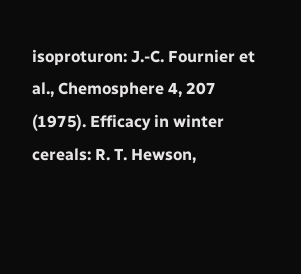isoproturon: J.-C. Fournier et al., Chemosphere 4, 207 (1975). Efficacy in winter cereals: R. T. Hewson,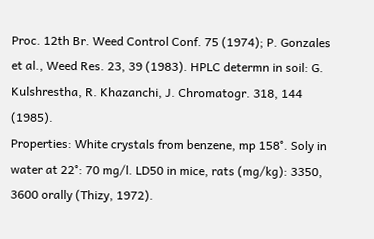Proc. 12th Br. Weed Control Conf. 75 (1974); P. Gonzales et al., Weed Res. 23, 39 (1983). HPLC determn in soil: G. Kulshrestha, R. Khazanchi, J. Chromatogr. 318, 144 (1985).
Properties: White crystals from benzene, mp 158°. Soly in water at 22°: 70 mg/l. LD50 in mice, rats (mg/kg): 3350, 3600 orally (Thizy, 1972).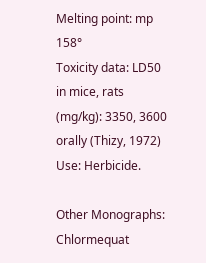Melting point: mp 158°
Toxicity data: LD50 in mice, rats (mg/kg): 3350, 3600 orally (Thizy, 1972)
Use: Herbicide.

Other Monographs:
Chlormequat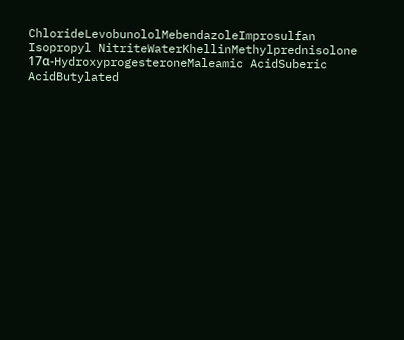ChlorideLevobunololMebendazoleImprosulfan
Isopropyl NitriteWaterKhellinMethylprednisolone
17α-HydroxyprogesteroneMaleamic AcidSuberic AcidButylated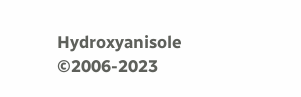Hydroxyanisole
©2006-2023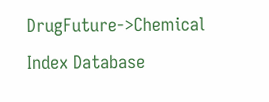DrugFuture->Chemical Index Database